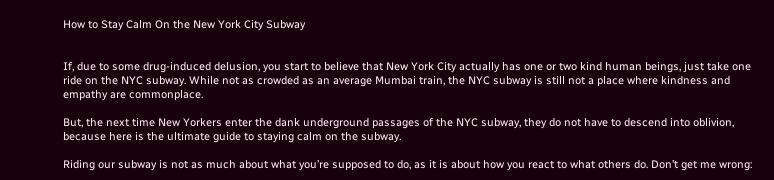How to Stay Calm On the New York City Subway


If, due to some drug-induced delusion, you start to believe that New York City actually has one or two kind human beings, just take one ride on the NYC subway. While not as crowded as an average Mumbai train, the NYC subway is still not a place where kindness and empathy are commonplace.

But, the next time New Yorkers enter the dank underground passages of the NYC subway, they do not have to descend into oblivion, because here is the ultimate guide to staying calm on the subway.

Riding our subway is not as much about what you’re supposed to do, as it is about how you react to what others do. Don’t get me wrong: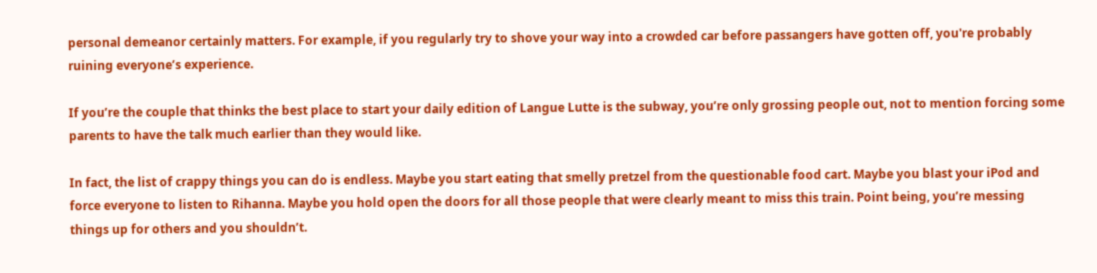personal demeanor certainly matters. For example, if you regularly try to shove your way into a crowded car before passangers have gotten off, you're probably ruining everyone’s experience.

If you’re the couple that thinks the best place to start your daily edition of Langue Lutte is the subway, you’re only grossing people out, not to mention forcing some parents to have the talk much earlier than they would like.

In fact, the list of crappy things you can do is endless. Maybe you start eating that smelly pretzel from the questionable food cart. Maybe you blast your iPod and force everyone to listen to Rihanna. Maybe you hold open the doors for all those people that were clearly meant to miss this train. Point being, you’re messing things up for others and you shouldn’t.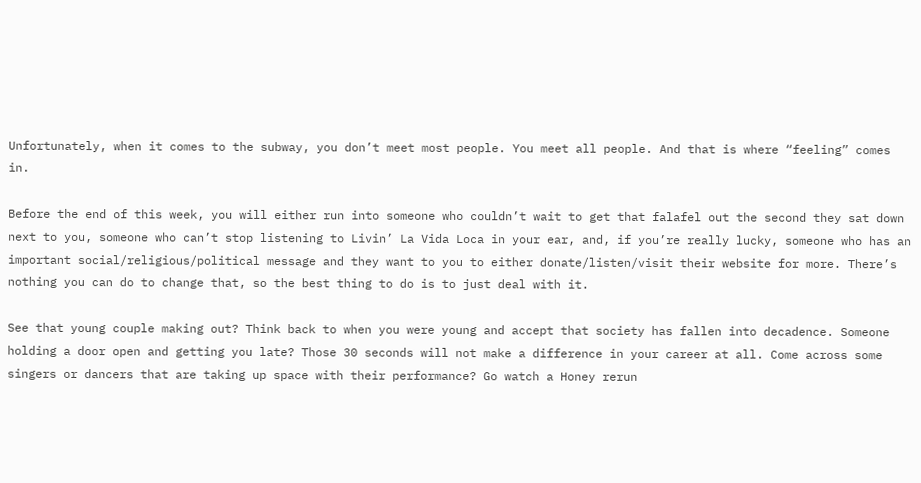Unfortunately, when it comes to the subway, you don’t meet most people. You meet all people. And that is where “feeling” comes in.

Before the end of this week, you will either run into someone who couldn’t wait to get that falafel out the second they sat down next to you, someone who can’t stop listening to Livin’ La Vida Loca in your ear, and, if you’re really lucky, someone who has an important social/religious/political message and they want to you to either donate/listen/visit their website for more. There’s nothing you can do to change that, so the best thing to do is to just deal with it.

See that young couple making out? Think back to when you were young and accept that society has fallen into decadence. Someone holding a door open and getting you late? Those 30 seconds will not make a difference in your career at all. Come across some singers or dancers that are taking up space with their performance? Go watch a Honey rerun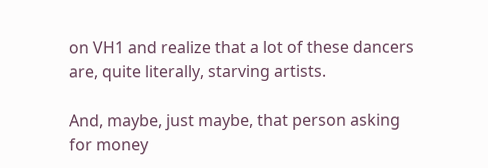on VH1 and realize that a lot of these dancers are, quite literally, starving artists.

And, maybe, just maybe, that person asking for money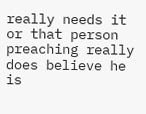really needs it or that person preaching really does believe he is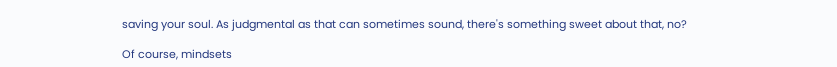saving your soul. As judgmental as that can sometimes sound, there's something sweet about that, no?

Of course, mindsets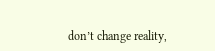don’t change reality,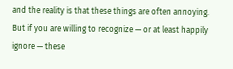and the reality is that these things are often annoying. But if you are willing to recognize — or at least happily ignore — these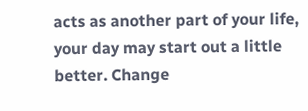acts as another part of your life, your day may start out a little better. Change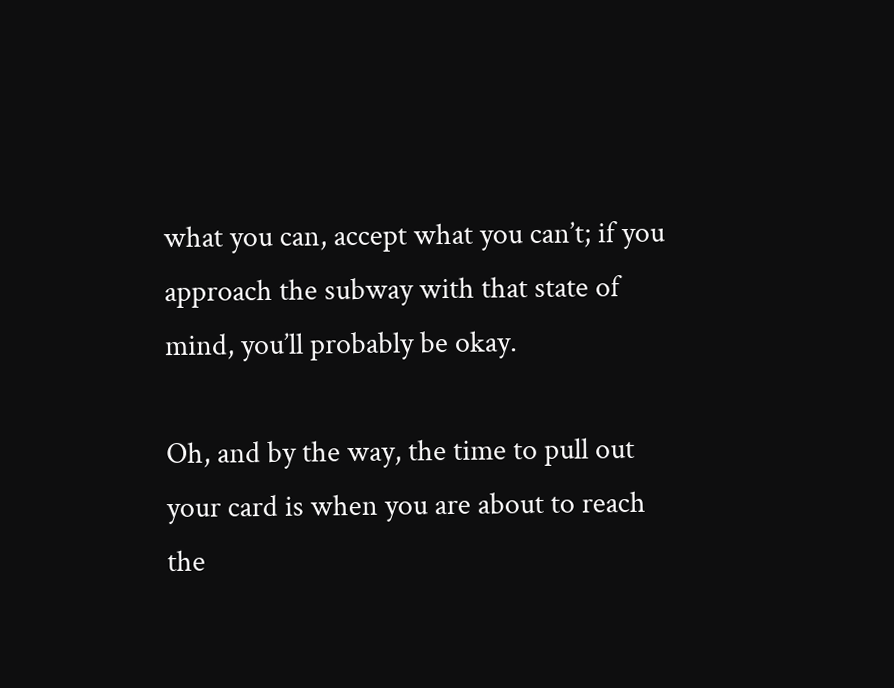what you can, accept what you can’t; if you approach the subway with that state of mind, you’ll probably be okay.

Oh, and by the way, the time to pull out your card is when you are about to reach the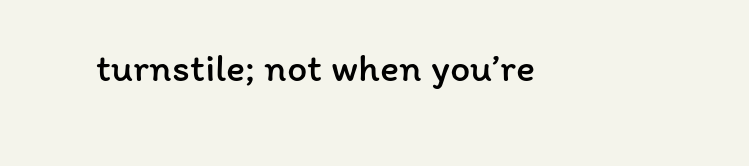turnstile; not when you’re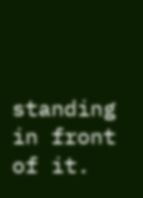standing in front of it.